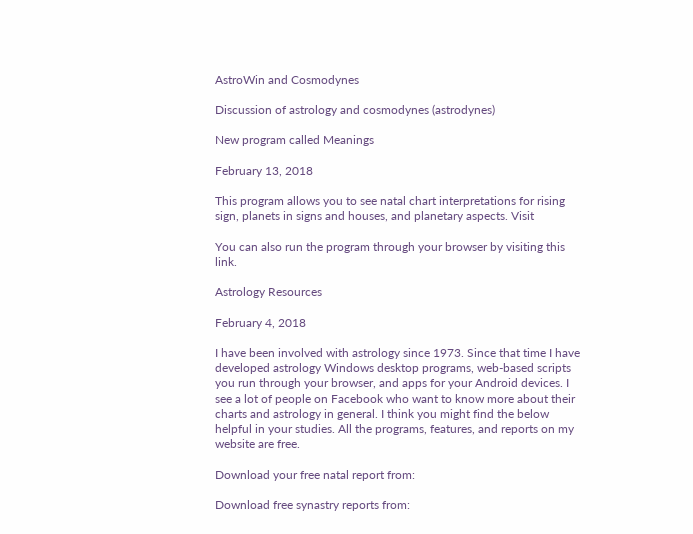AstroWin and Cosmodynes

Discussion of astrology and cosmodynes (astrodynes)

New program called Meanings

February 13, 2018

This program allows you to see natal chart interpretations for rising sign, planets in signs and houses, and planetary aspects. Visit

You can also run the program through your browser by visiting this link.

Astrology Resources

February 4, 2018

I have been involved with astrology since 1973. Since that time I have developed astrology Windows desktop programs, web-based scripts you run through your browser, and apps for your Android devices. I see a lot of people on Facebook who want to know more about their charts and astrology in general. I think you might find the below helpful in your studies. All the programs, features, and reports on my website are free.

Download your free natal report from:

Download free synastry reports from: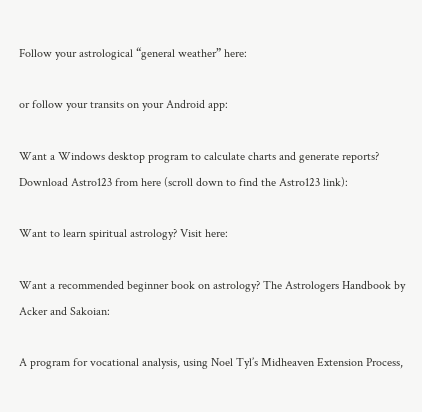Follow your astrological “general weather” here:

or follow your transits on your Android app:

Want a Windows desktop program to calculate charts and generate reports? Download Astro123 from here (scroll down to find the Astro123 link):

Want to learn spiritual astrology? Visit here:

Want a recommended beginner book on astrology? The Astrologers Handbook by Acker and Sakoian:

A program for vocational analysis, using Noel Tyl’s Midheaven Extension Process,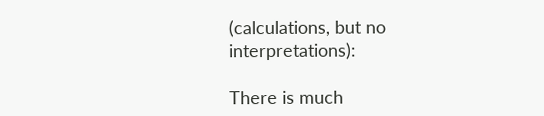(calculations, but no interpretations):

There is much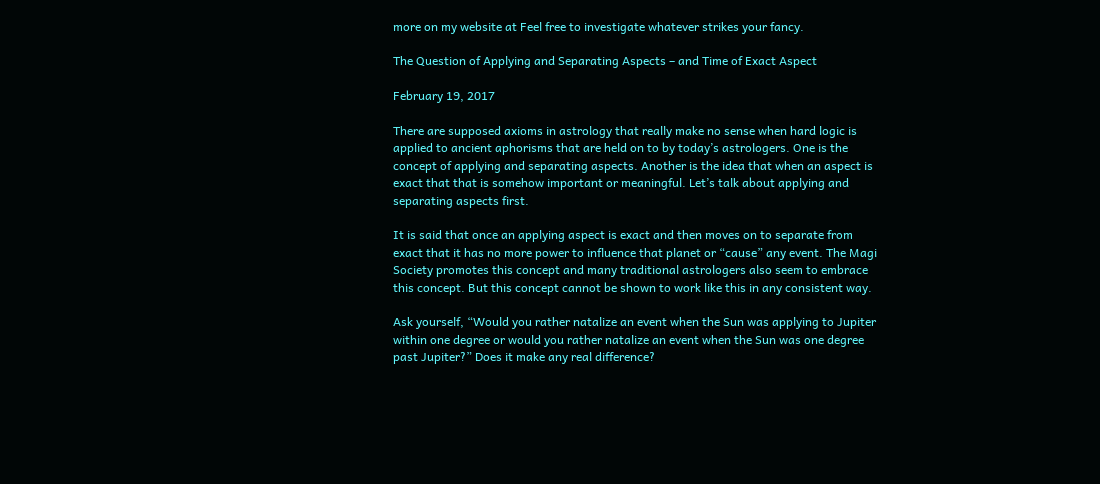more on my website at Feel free to investigate whatever strikes your fancy.

The Question of Applying and Separating Aspects – and Time of Exact Aspect

February 19, 2017

There are supposed axioms in astrology that really make no sense when hard logic is applied to ancient aphorisms that are held on to by today’s astrologers. One is the concept of applying and separating aspects. Another is the idea that when an aspect is exact that that is somehow important or meaningful. Let’s talk about applying and separating aspects first.

It is said that once an applying aspect is exact and then moves on to separate from exact that it has no more power to influence that planet or “cause” any event. The Magi Society promotes this concept and many traditional astrologers also seem to embrace this concept. But this concept cannot be shown to work like this in any consistent way.

Ask yourself, “Would you rather natalize an event when the Sun was applying to Jupiter within one degree or would you rather natalize an event when the Sun was one degree past Jupiter?” Does it make any real difference?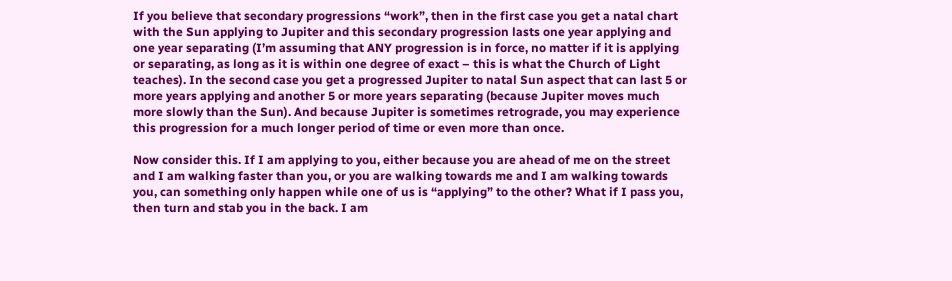If you believe that secondary progressions “work”, then in the first case you get a natal chart with the Sun applying to Jupiter and this secondary progression lasts one year applying and one year separating (I’m assuming that ANY progression is in force, no matter if it is applying or separating, as long as it is within one degree of exact – this is what the Church of Light teaches). In the second case you get a progressed Jupiter to natal Sun aspect that can last 5 or more years applying and another 5 or more years separating (because Jupiter moves much more slowly than the Sun). And because Jupiter is sometimes retrograde, you may experience this progression for a much longer period of time or even more than once.

Now consider this. If I am applying to you, either because you are ahead of me on the street and I am walking faster than you, or you are walking towards me and I am walking towards you, can something only happen while one of us is “applying” to the other? What if I pass you, then turn and stab you in the back. I am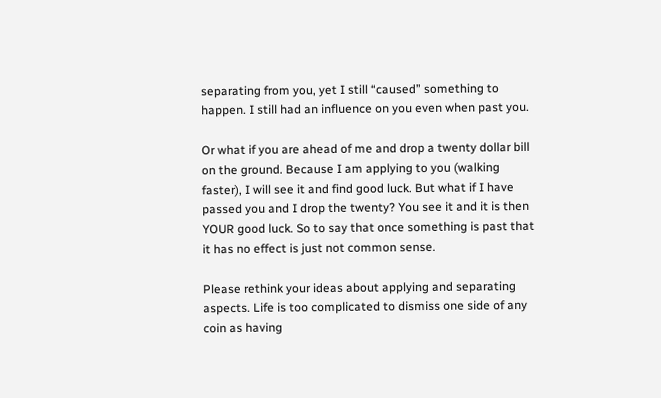separating from you, yet I still “caused” something to happen. I still had an influence on you even when past you.

Or what if you are ahead of me and drop a twenty dollar bill on the ground. Because I am applying to you (walking faster), I will see it and find good luck. But what if I have passed you and I drop the twenty? You see it and it is then YOUR good luck. So to say that once something is past that it has no effect is just not common sense.

Please rethink your ideas about applying and separating aspects. Life is too complicated to dismiss one side of any coin as having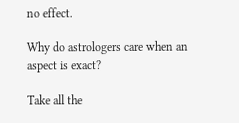no effect.

Why do astrologers care when an aspect is exact?

Take all the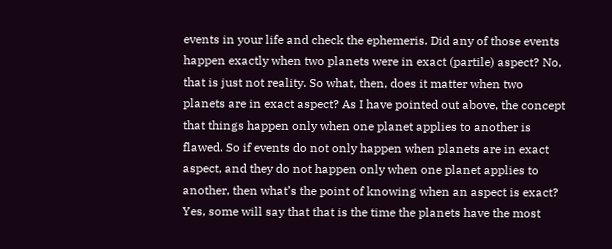events in your life and check the ephemeris. Did any of those events happen exactly when two planets were in exact (partile) aspect? No, that is just not reality. So what, then, does it matter when two planets are in exact aspect? As I have pointed out above, the concept that things happen only when one planet applies to another is flawed. So if events do not only happen when planets are in exact aspect, and they do not happen only when one planet applies to another, then what’s the point of knowing when an aspect is exact? Yes, some will say that that is the time the planets have the most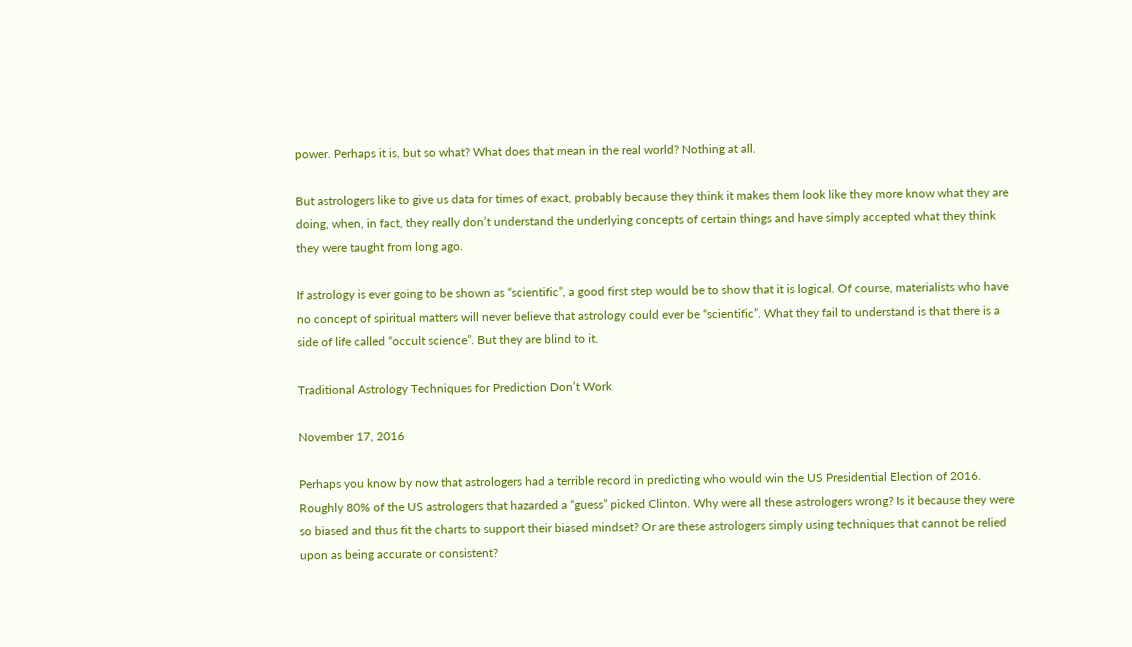power. Perhaps it is, but so what? What does that mean in the real world? Nothing at all.

But astrologers like to give us data for times of exact, probably because they think it makes them look like they more know what they are doing, when, in fact, they really don’t understand the underlying concepts of certain things and have simply accepted what they think they were taught from long ago.

If astrology is ever going to be shown as “scientific”, a good first step would be to show that it is logical. Of course, materialists who have no concept of spiritual matters will never believe that astrology could ever be “scientific”. What they fail to understand is that there is a side of life called “occult science”. But they are blind to it.

Traditional Astrology Techniques for Prediction Don’t Work

November 17, 2016

Perhaps you know by now that astrologers had a terrible record in predicting who would win the US Presidential Election of 2016. Roughly 80% of the US astrologers that hazarded a “guess” picked Clinton. Why were all these astrologers wrong? Is it because they were so biased and thus fit the charts to support their biased mindset? Or are these astrologers simply using techniques that cannot be relied upon as being accurate or consistent?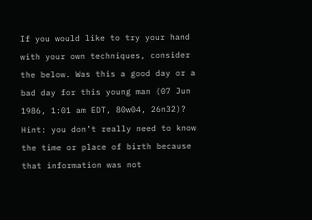If you would like to try your hand with your own techniques, consider the below. Was this a good day or a bad day for this young man (07 Jun 1986, 1:01 am EDT, 80w04, 26n32)? Hint: you don’t really need to know the time or place of birth because that information was not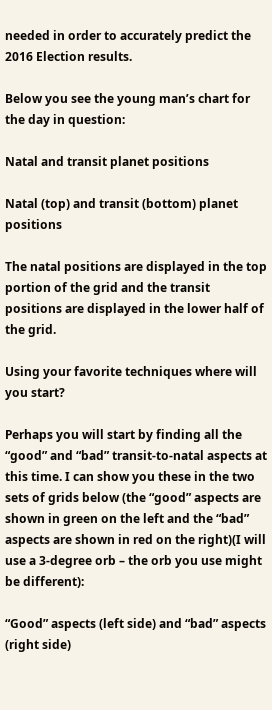needed in order to accurately predict the 2016 Election results.

Below you see the young man’s chart for the day in question:

Natal and transit planet positions

Natal (top) and transit (bottom) planet positions

The natal positions are displayed in the top portion of the grid and the transit positions are displayed in the lower half of the grid.

Using your favorite techniques where will you start?

Perhaps you will start by finding all the “good” and “bad” transit-to-natal aspects at this time. I can show you these in the two sets of grids below (the “good” aspects are shown in green on the left and the “bad” aspects are shown in red on the right)(I will use a 3-degree orb – the orb you use might be different):

“Good” aspects (left side) and “bad” aspects (right side)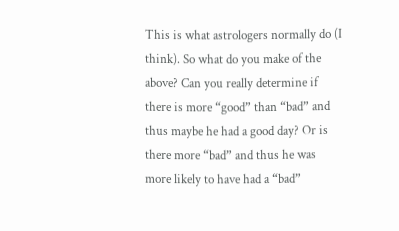This is what astrologers normally do (I think). So what do you make of the above? Can you really determine if there is more “good” than “bad” and thus maybe he had a good day? Or is there more “bad” and thus he was more likely to have had a “bad”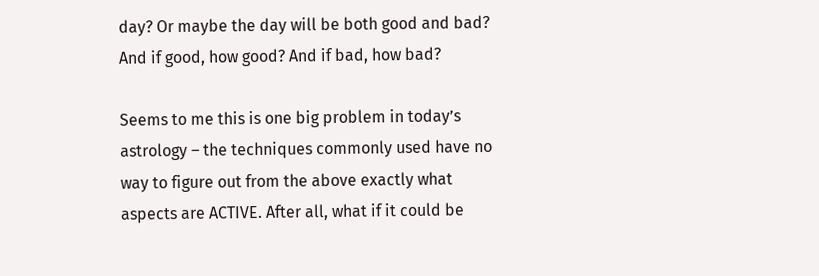day? Or maybe the day will be both good and bad? And if good, how good? And if bad, how bad?

Seems to me this is one big problem in today’s astrology – the techniques commonly used have no way to figure out from the above exactly what aspects are ACTIVE. After all, what if it could be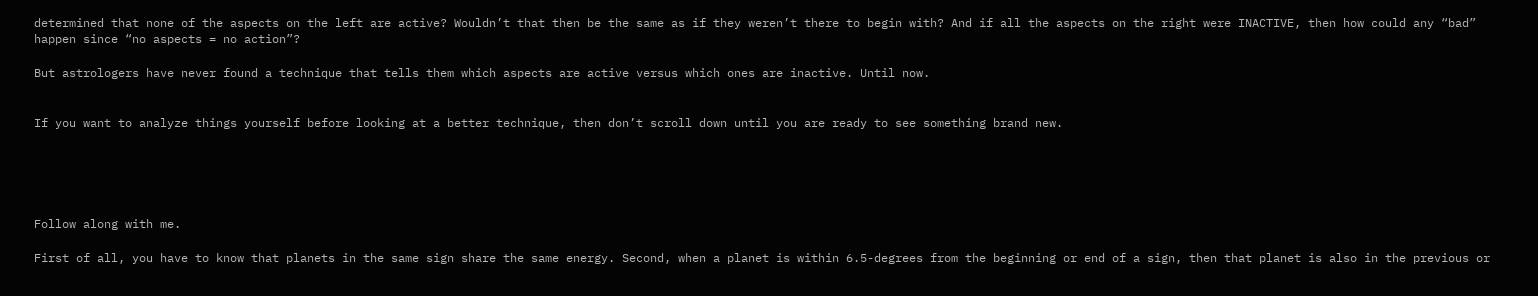determined that none of the aspects on the left are active? Wouldn’t that then be the same as if they weren’t there to begin with? And if all the aspects on the right were INACTIVE, then how could any “bad” happen since “no aspects = no action”?

But astrologers have never found a technique that tells them which aspects are active versus which ones are inactive. Until now.


If you want to analyze things yourself before looking at a better technique, then don’t scroll down until you are ready to see something brand new.





Follow along with me.

First of all, you have to know that planets in the same sign share the same energy. Second, when a planet is within 6.5-degrees from the beginning or end of a sign, then that planet is also in the previous or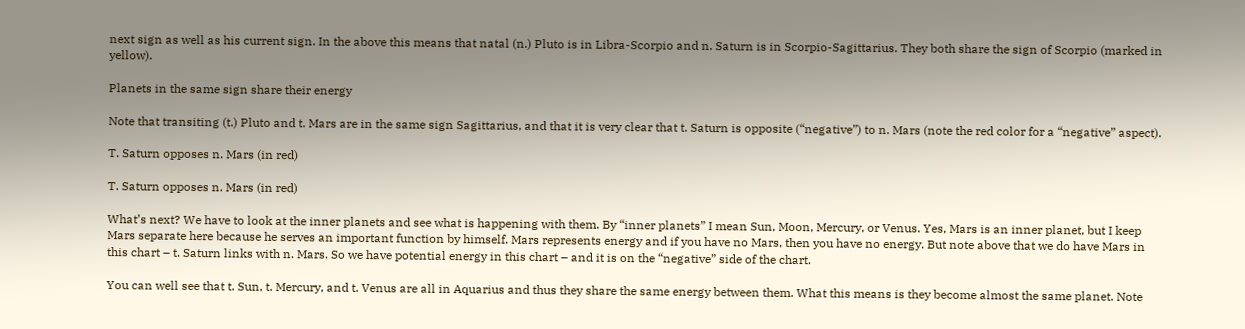next sign as well as his current sign. In the above this means that natal (n.) Pluto is in Libra-Scorpio and n. Saturn is in Scorpio-Sagittarius. They both share the sign of Scorpio (marked in yellow).

Planets in the same sign share their energy

Note that transiting (t.) Pluto and t. Mars are in the same sign Sagittarius, and that it is very clear that t. Saturn is opposite (“negative”) to n. Mars (note the red color for a “negative” aspect).

T. Saturn opposes n. Mars (in red)

T. Saturn opposes n. Mars (in red)

What’s next? We have to look at the inner planets and see what is happening with them. By “inner planets” I mean Sun, Moon, Mercury, or Venus. Yes, Mars is an inner planet, but I keep Mars separate here because he serves an important function by himself. Mars represents energy and if you have no Mars, then you have no energy. But note above that we do have Mars in this chart – t. Saturn links with n. Mars. So we have potential energy in this chart – and it is on the “negative” side of the chart.

You can well see that t. Sun, t. Mercury, and t. Venus are all in Aquarius and thus they share the same energy between them. What this means is they become almost the same planet. Note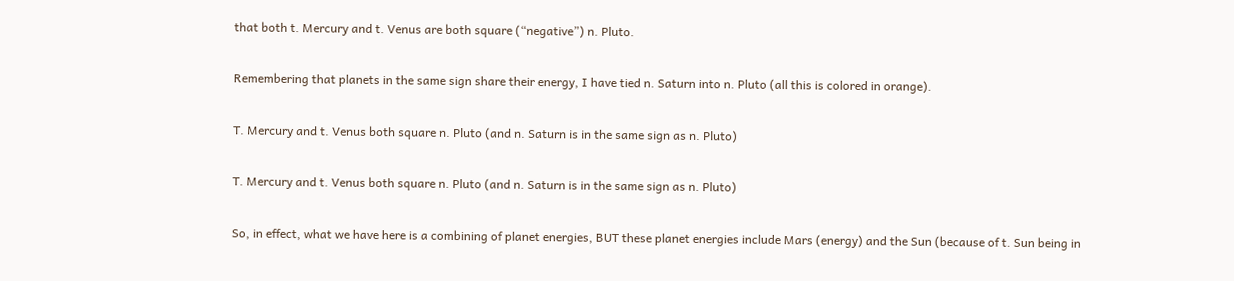that both t. Mercury and t. Venus are both square (“negative”) n. Pluto.

Remembering that planets in the same sign share their energy, I have tied n. Saturn into n. Pluto (all this is colored in orange).

T. Mercury and t. Venus both square n. Pluto (and n. Saturn is in the same sign as n. Pluto)

T. Mercury and t. Venus both square n. Pluto (and n. Saturn is in the same sign as n. Pluto)

So, in effect, what we have here is a combining of planet energies, BUT these planet energies include Mars (energy) and the Sun (because of t. Sun being in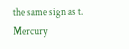the same sign as t. Mercury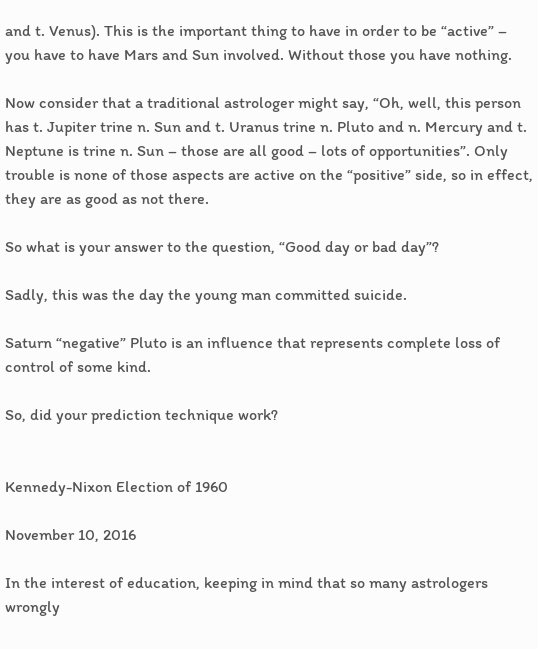and t. Venus). This is the important thing to have in order to be “active” – you have to have Mars and Sun involved. Without those you have nothing.

Now consider that a traditional astrologer might say, “Oh, well, this person has t. Jupiter trine n. Sun and t. Uranus trine n. Pluto and n. Mercury and t. Neptune is trine n. Sun – those are all good – lots of opportunities”. Only trouble is none of those aspects are active on the “positive” side, so in effect, they are as good as not there.

So what is your answer to the question, “Good day or bad day”?

Sadly, this was the day the young man committed suicide.

Saturn “negative” Pluto is an influence that represents complete loss of control of some kind.

So, did your prediction technique work?


Kennedy-Nixon Election of 1960

November 10, 2016

In the interest of education, keeping in mind that so many astrologers wrongly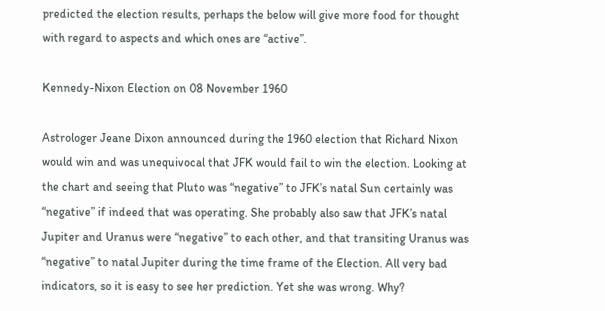predicted the election results, perhaps the below will give more food for thought with regard to aspects and which ones are “active”.

Kennedy-Nixon Election on 08 November 1960

Astrologer Jeane Dixon announced during the 1960 election that Richard Nixon would win and was unequivocal that JFK would fail to win the election. Looking at the chart and seeing that Pluto was “negative” to JFK’s natal Sun certainly was “negative” if indeed that was operating. She probably also saw that JFK’s natal Jupiter and Uranus were “negative” to each other, and that transiting Uranus was “negative” to natal Jupiter during the time frame of the Election. All very bad indicators, so it is easy to see her prediction. Yet she was wrong. Why?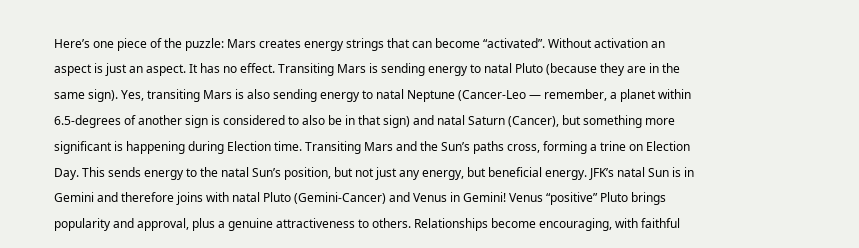Here’s one piece of the puzzle: Mars creates energy strings that can become “activated”. Without activation an aspect is just an aspect. It has no effect. Transiting Mars is sending energy to natal Pluto (because they are in the same sign). Yes, transiting Mars is also sending energy to natal Neptune (Cancer-Leo — remember, a planet within 6.5-degrees of another sign is considered to also be in that sign) and natal Saturn (Cancer), but something more significant is happening during Election time. Transiting Mars and the Sun’s paths cross, forming a trine on Election Day. This sends energy to the natal Sun’s position, but not just any energy, but beneficial energy. JFK’s natal Sun is in Gemini and therefore joins with natal Pluto (Gemini-Cancer) and Venus in Gemini! Venus “positive” Pluto brings popularity and approval, plus a genuine attractiveness to others. Relationships become encouraging, with faithful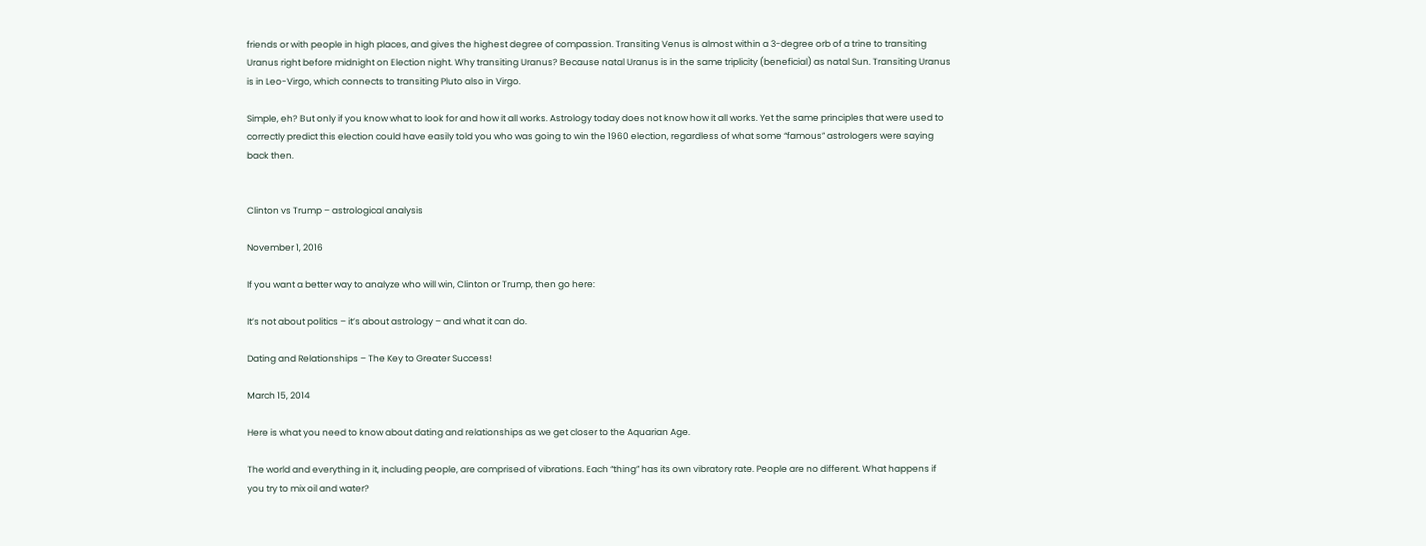friends or with people in high places, and gives the highest degree of compassion. Transiting Venus is almost within a 3-degree orb of a trine to transiting Uranus right before midnight on Election night. Why transiting Uranus? Because natal Uranus is in the same triplicity (beneficial) as natal Sun. Transiting Uranus is in Leo-Virgo, which connects to transiting Pluto also in Virgo.

Simple, eh? But only if you know what to look for and how it all works. Astrology today does not know how it all works. Yet the same principles that were used to correctly predict this election could have easily told you who was going to win the 1960 election, regardless of what some “famous” astrologers were saying back then.


Clinton vs Trump – astrological analysis

November 1, 2016

If you want a better way to analyze who will win, Clinton or Trump, then go here:

It’s not about politics – it’s about astrology – and what it can do.

Dating and Relationships – The Key to Greater Success!

March 15, 2014

Here is what you need to know about dating and relationships as we get closer to the Aquarian Age.

The world and everything in it, including people, are comprised of vibrations. Each “thing” has its own vibratory rate. People are no different. What happens if you try to mix oil and water?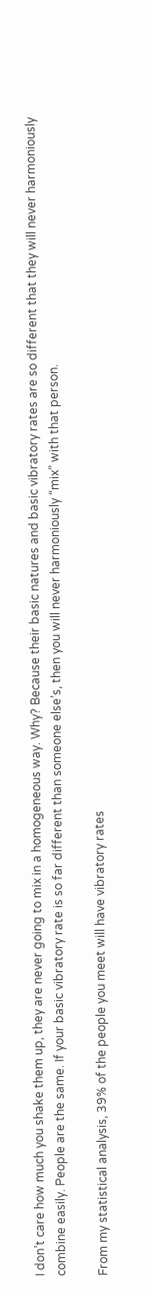I don’t care how much you shake them up, they are never going to mix in a homogeneous way. Why? Because their basic natures and basic vibratory rates are so different that they will never harmoniously combine easily. People are the same. If your basic vibratory rate is so far different than someone else’s, then you will never harmoniously “mix” with that person.

From my statistical analysis, 39% of the people you meet will have vibratory rates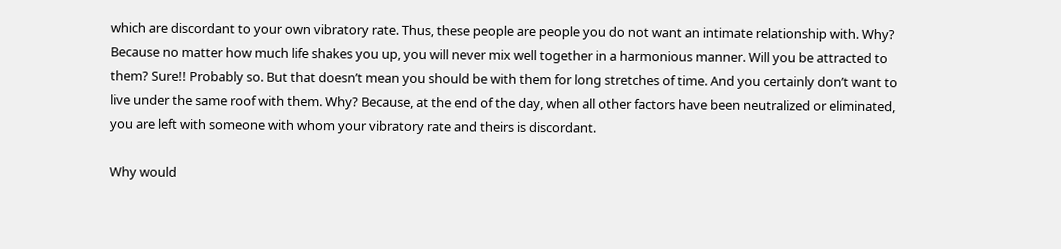which are discordant to your own vibratory rate. Thus, these people are people you do not want an intimate relationship with. Why? Because no matter how much life shakes you up, you will never mix well together in a harmonious manner. Will you be attracted to them? Sure!! Probably so. But that doesn’t mean you should be with them for long stretches of time. And you certainly don’t want to live under the same roof with them. Why? Because, at the end of the day, when all other factors have been neutralized or eliminated, you are left with someone with whom your vibratory rate and theirs is discordant.

Why would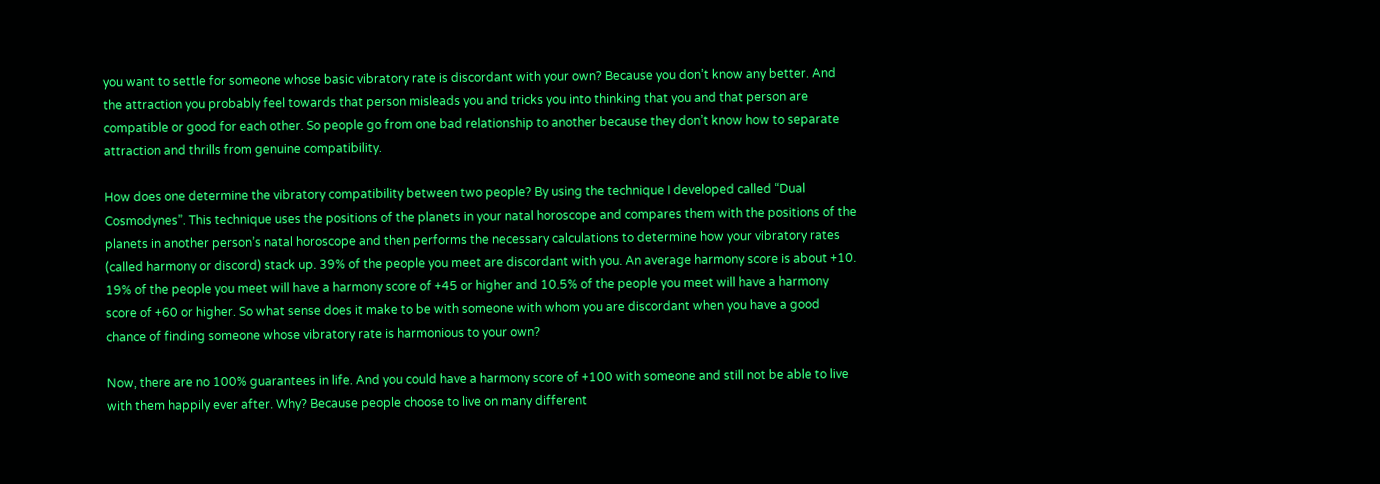you want to settle for someone whose basic vibratory rate is discordant with your own? Because you don’t know any better. And the attraction you probably feel towards that person misleads you and tricks you into thinking that you and that person are compatible or good for each other. So people go from one bad relationship to another because they don’t know how to separate attraction and thrills from genuine compatibility.

How does one determine the vibratory compatibility between two people? By using the technique I developed called “Dual Cosmodynes”. This technique uses the positions of the planets in your natal horoscope and compares them with the positions of the planets in another person’s natal horoscope and then performs the necessary calculations to determine how your vibratory rates (called harmony or discord) stack up. 39% of the people you meet are discordant with you. An average harmony score is about +10. 19% of the people you meet will have a harmony score of +45 or higher and 10.5% of the people you meet will have a harmony score of +60 or higher. So what sense does it make to be with someone with whom you are discordant when you have a good chance of finding someone whose vibratory rate is harmonious to your own?

Now, there are no 100% guarantees in life. And you could have a harmony score of +100 with someone and still not be able to live with them happily ever after. Why? Because people choose to live on many different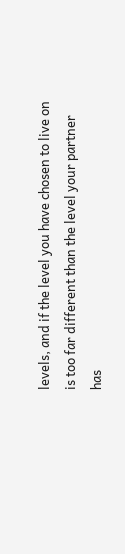levels, and if the level you have chosen to live on is too far different than the level your partner has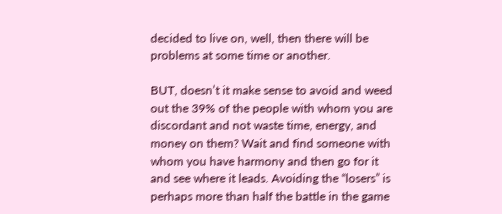decided to live on, well, then there will be problems at some time or another.

BUT, doesn’t it make sense to avoid and weed out the 39% of the people with whom you are discordant and not waste time, energy, and money on them? Wait and find someone with whom you have harmony and then go for it and see where it leads. Avoiding the “losers” is perhaps more than half the battle in the game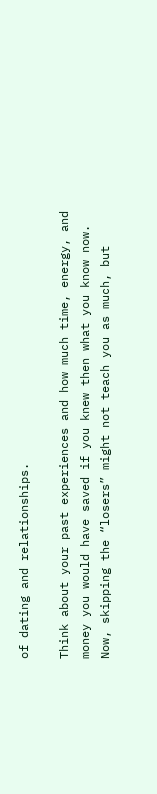of dating and relationships.

Think about your past experiences and how much time, energy, and money you would have saved if you knew then what you know now. Now, skipping the “losers” might not teach you as much, but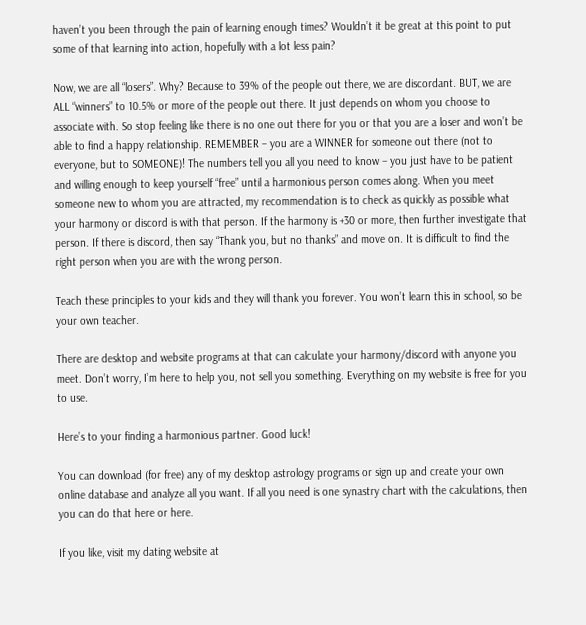haven’t you been through the pain of learning enough times? Wouldn’t it be great at this point to put some of that learning into action, hopefully with a lot less pain?

Now, we are all “losers”. Why? Because to 39% of the people out there, we are discordant. BUT, we are ALL “winners” to 10.5% or more of the people out there. It just depends on whom you choose to associate with. So stop feeling like there is no one out there for you or that you are a loser and won’t be able to find a happy relationship. REMEMBER – you are a WINNER for someone out there (not to everyone, but to SOMEONE)! The numbers tell you all you need to know – you just have to be patient and willing enough to keep yourself “free” until a harmonious person comes along. When you meet someone new to whom you are attracted, my recommendation is to check as quickly as possible what your harmony or discord is with that person. If the harmony is +30 or more, then further investigate that person. If there is discord, then say “Thank you, but no thanks” and move on. It is difficult to find the right person when you are with the wrong person.

Teach these principles to your kids and they will thank you forever. You won’t learn this in school, so be your own teacher.

There are desktop and website programs at that can calculate your harmony/discord with anyone you meet. Don’t worry, I’m here to help you, not sell you something. Everything on my website is free for you to use.

Here’s to your finding a harmonious partner. Good luck!

You can download (for free) any of my desktop astrology programs or sign up and create your own online database and analyze all you want. If all you need is one synastry chart with the calculations, then you can do that here or here.

If you like, visit my dating website at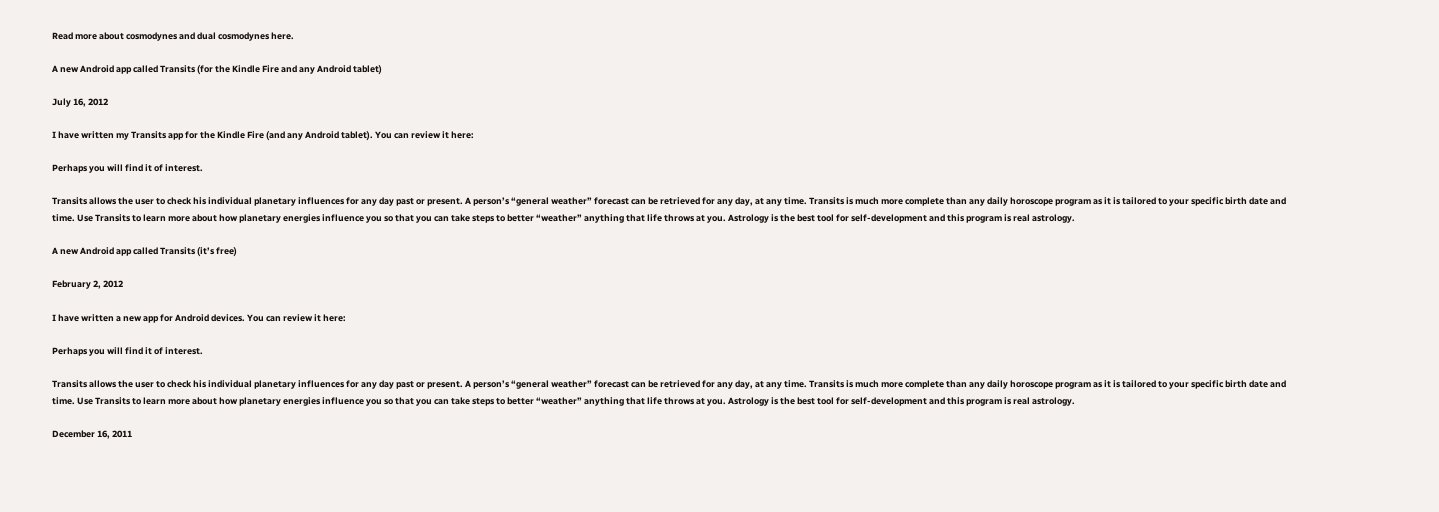Read more about cosmodynes and dual cosmodynes here.

A new Android app called Transits (for the Kindle Fire and any Android tablet)

July 16, 2012

I have written my Transits app for the Kindle Fire (and any Android tablet). You can review it here:

Perhaps you will find it of interest.

Transits allows the user to check his individual planetary influences for any day past or present. A person’s “general weather” forecast can be retrieved for any day, at any time. Transits is much more complete than any daily horoscope program as it is tailored to your specific birth date and time. Use Transits to learn more about how planetary energies influence you so that you can take steps to better “weather” anything that life throws at you. Astrology is the best tool for self-development and this program is real astrology.

A new Android app called Transits (it’s free)

February 2, 2012

I have written a new app for Android devices. You can review it here:

Perhaps you will find it of interest.

Transits allows the user to check his individual planetary influences for any day past or present. A person’s “general weather” forecast can be retrieved for any day, at any time. Transits is much more complete than any daily horoscope program as it is tailored to your specific birth date and time. Use Transits to learn more about how planetary energies influence you so that you can take steps to better “weather” anything that life throws at you. Astrology is the best tool for self-development and this program is real astrology.

December 16, 2011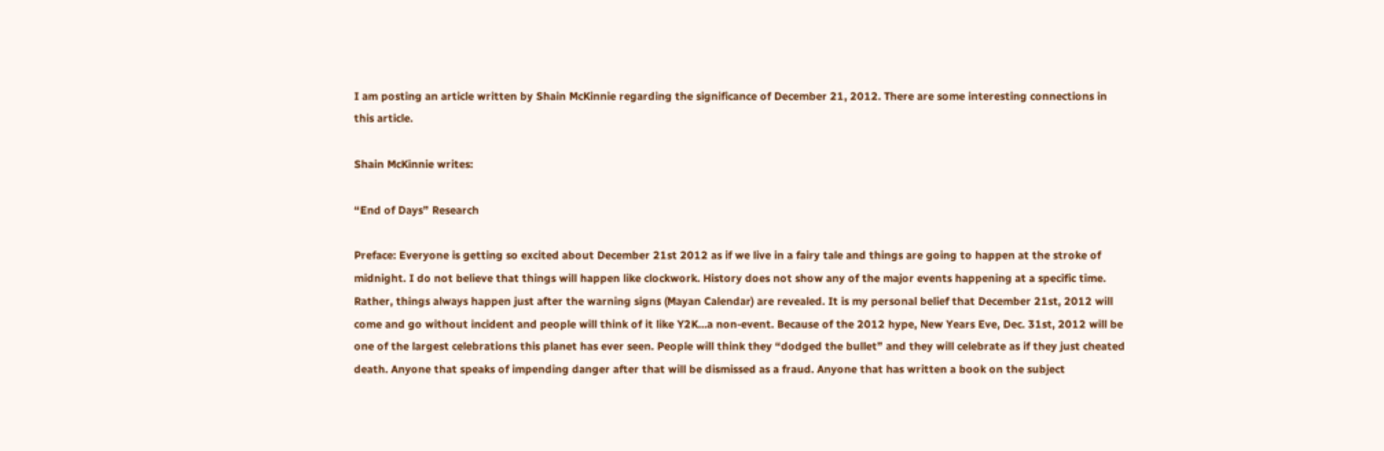I am posting an article written by Shain McKinnie regarding the significance of December 21, 2012. There are some interesting connections in this article.

Shain McKinnie writes:

“End of Days” Research

Preface: Everyone is getting so excited about December 21st 2012 as if we live in a fairy tale and things are going to happen at the stroke of midnight. I do not believe that things will happen like clockwork. History does not show any of the major events happening at a specific time. Rather, things always happen just after the warning signs (Mayan Calendar) are revealed. It is my personal belief that December 21st, 2012 will come and go without incident and people will think of it like Y2K…a non-event. Because of the 2012 hype, New Years Eve, Dec. 31st, 2012 will be one of the largest celebrations this planet has ever seen. People will think they “dodged the bullet” and they will celebrate as if they just cheated death. Anyone that speaks of impending danger after that will be dismissed as a fraud. Anyone that has written a book on the subject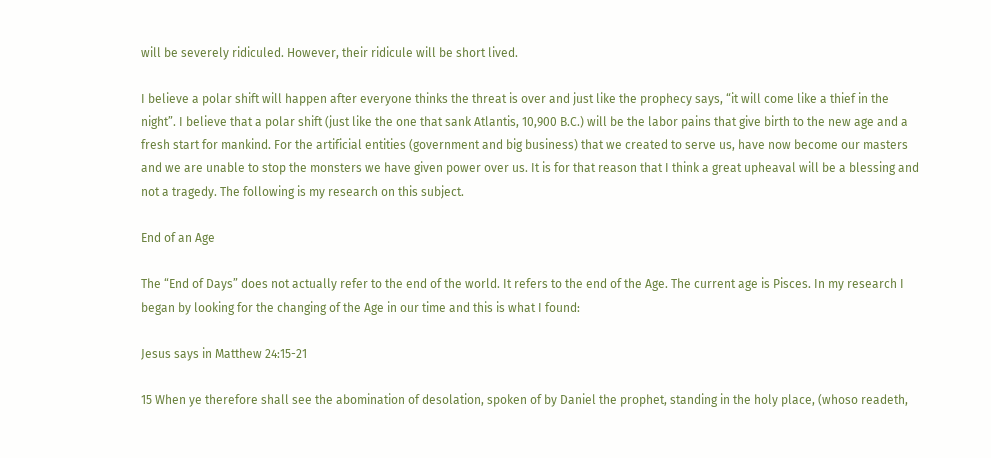will be severely ridiculed. However, their ridicule will be short lived.

I believe a polar shift will happen after everyone thinks the threat is over and just like the prophecy says, “it will come like a thief in the night”. I believe that a polar shift (just like the one that sank Atlantis, 10,900 B.C.) will be the labor pains that give birth to the new age and a fresh start for mankind. For the artificial entities (government and big business) that we created to serve us, have now become our masters and we are unable to stop the monsters we have given power over us. It is for that reason that I think a great upheaval will be a blessing and not a tragedy. The following is my research on this subject.

End of an Age

The “End of Days” does not actually refer to the end of the world. It refers to the end of the Age. The current age is Pisces. In my research I began by looking for the changing of the Age in our time and this is what I found:

Jesus says in Matthew 24:15-21

15 When ye therefore shall see the abomination of desolation, spoken of by Daniel the prophet, standing in the holy place, (whoso readeth,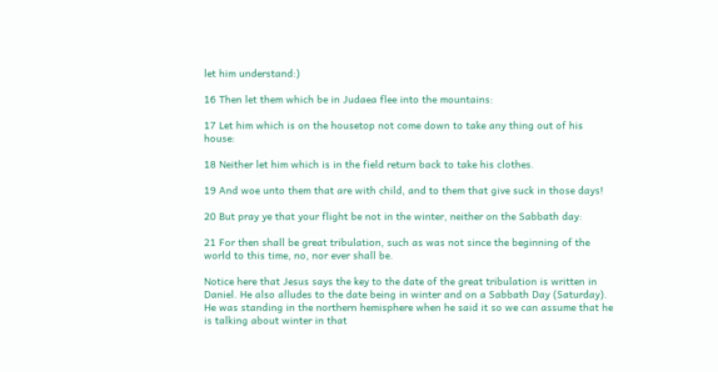let him understand:)

16 Then let them which be in Judaea flee into the mountains:

17 Let him which is on the housetop not come down to take any thing out of his house:

18 Neither let him which is in the field return back to take his clothes.

19 And woe unto them that are with child, and to them that give suck in those days!

20 But pray ye that your flight be not in the winter, neither on the Sabbath day:

21 For then shall be great tribulation, such as was not since the beginning of the world to this time, no, nor ever shall be.

Notice here that Jesus says the key to the date of the great tribulation is written in Daniel. He also alludes to the date being in winter and on a Sabbath Day (Saturday). He was standing in the northern hemisphere when he said it so we can assume that he is talking about winter in that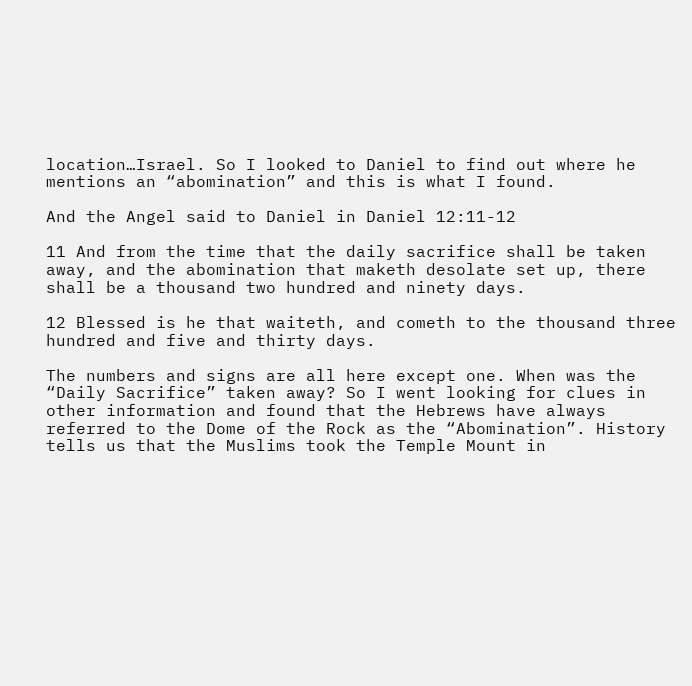location…Israel. So I looked to Daniel to find out where he mentions an “abomination” and this is what I found.

And the Angel said to Daniel in Daniel 12:11-12

11 And from the time that the daily sacrifice shall be taken away, and the abomination that maketh desolate set up, there shall be a thousand two hundred and ninety days.

12 Blessed is he that waiteth, and cometh to the thousand three hundred and five and thirty days.

The numbers and signs are all here except one. When was the “Daily Sacrifice” taken away? So I went looking for clues in other information and found that the Hebrews have always referred to the Dome of the Rock as the “Abomination”. History tells us that the Muslims took the Temple Mount in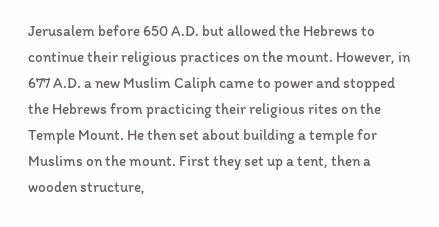Jerusalem before 650 A.D. but allowed the Hebrews to continue their religious practices on the mount. However, in 677 A.D. a new Muslim Caliph came to power and stopped the Hebrews from practicing their religious rites on the Temple Mount. He then set about building a temple for Muslims on the mount. First they set up a tent, then a wooden structure,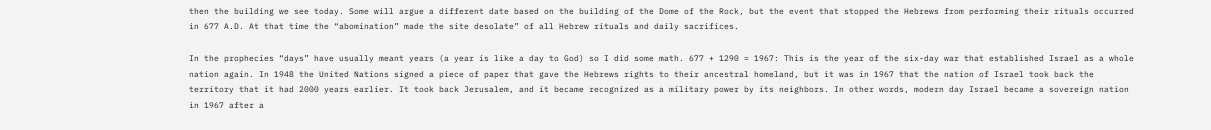then the building we see today. Some will argue a different date based on the building of the Dome of the Rock, but the event that stopped the Hebrews from performing their rituals occurred in 677 A.D. At that time the “abomination” made the site desolate” of all Hebrew rituals and daily sacrifices.

In the prophecies “days” have usually meant years (a year is like a day to God) so I did some math. 677 + 1290 = 1967: This is the year of the six-day war that established Israel as a whole nation again. In 1948 the United Nations signed a piece of paper that gave the Hebrews rights to their ancestral homeland, but it was in 1967 that the nation of Israel took back the territory that it had 2000 years earlier. It took back Jerusalem, and it became recognized as a military power by its neighbors. In other words, modern day Israel became a sovereign nation in 1967 after a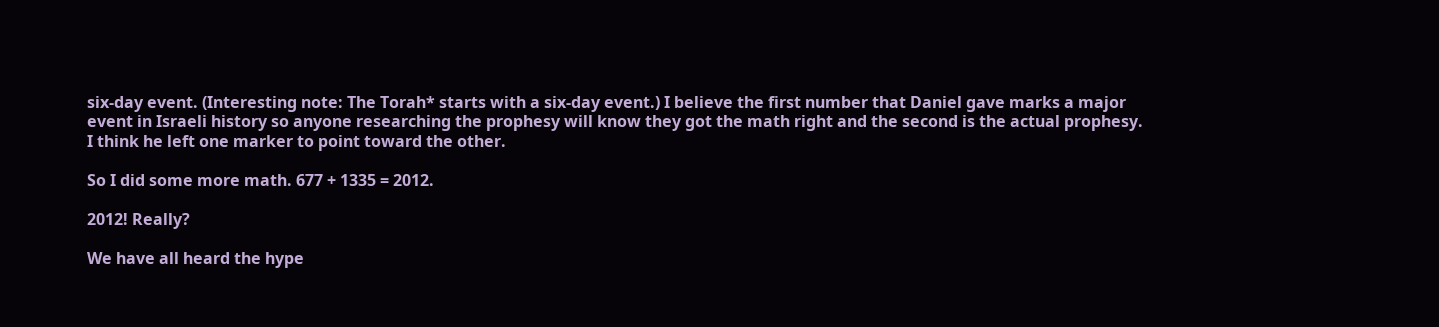six-day event. (Interesting note: The Torah* starts with a six-day event.) I believe the first number that Daniel gave marks a major event in Israeli history so anyone researching the prophesy will know they got the math right and the second is the actual prophesy. I think he left one marker to point toward the other.

So I did some more math. 677 + 1335 = 2012.

2012! Really?

We have all heard the hype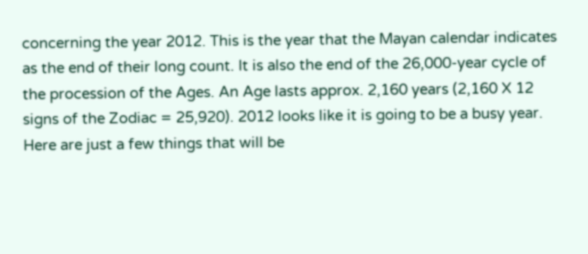concerning the year 2012. This is the year that the Mayan calendar indicates as the end of their long count. It is also the end of the 26,000-year cycle of the procession of the Ages. An Age lasts approx. 2,160 years (2,160 X 12 signs of the Zodiac = 25,920). 2012 looks like it is going to be a busy year. Here are just a few things that will be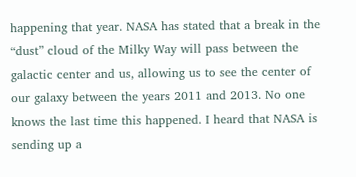happening that year. NASA has stated that a break in the “dust” cloud of the Milky Way will pass between the galactic center and us, allowing us to see the center of our galaxy between the years 2011 and 2013. No one knows the last time this happened. I heard that NASA is sending up a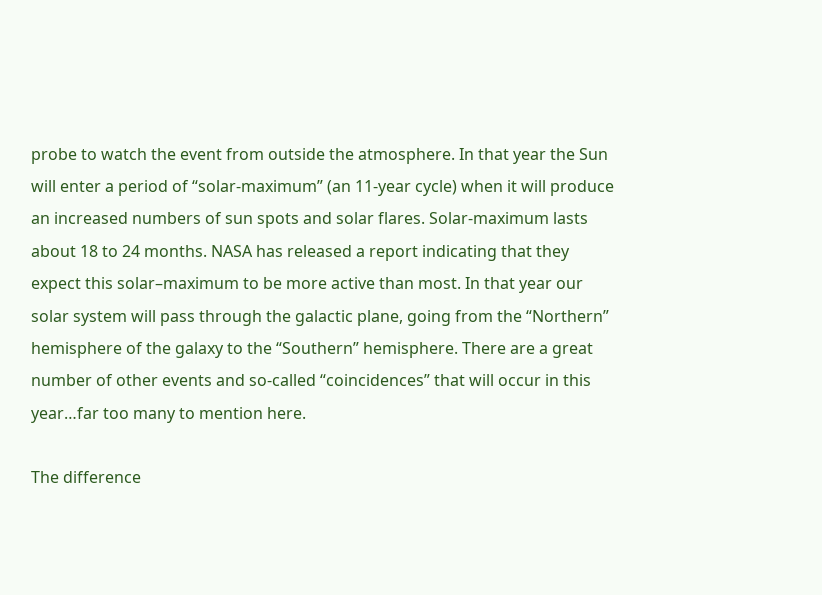probe to watch the event from outside the atmosphere. In that year the Sun will enter a period of “solar-maximum” (an 11-year cycle) when it will produce an increased numbers of sun spots and solar flares. Solar-maximum lasts about 18 to 24 months. NASA has released a report indicating that they expect this solar–maximum to be more active than most. In that year our solar system will pass through the galactic plane, going from the “Northern” hemisphere of the galaxy to the “Southern” hemisphere. There are a great number of other events and so-called “coincidences” that will occur in this year…far too many to mention here.

The difference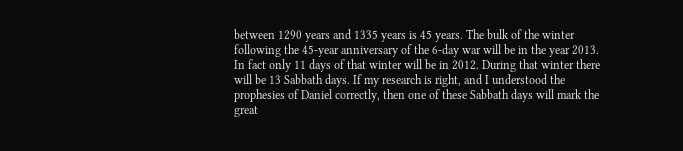between 1290 years and 1335 years is 45 years. The bulk of the winter following the 45-year anniversary of the 6-day war will be in the year 2013. In fact only 11 days of that winter will be in 2012. During that winter there will be 13 Sabbath days. If my research is right, and I understood the prophesies of Daniel correctly, then one of these Sabbath days will mark the great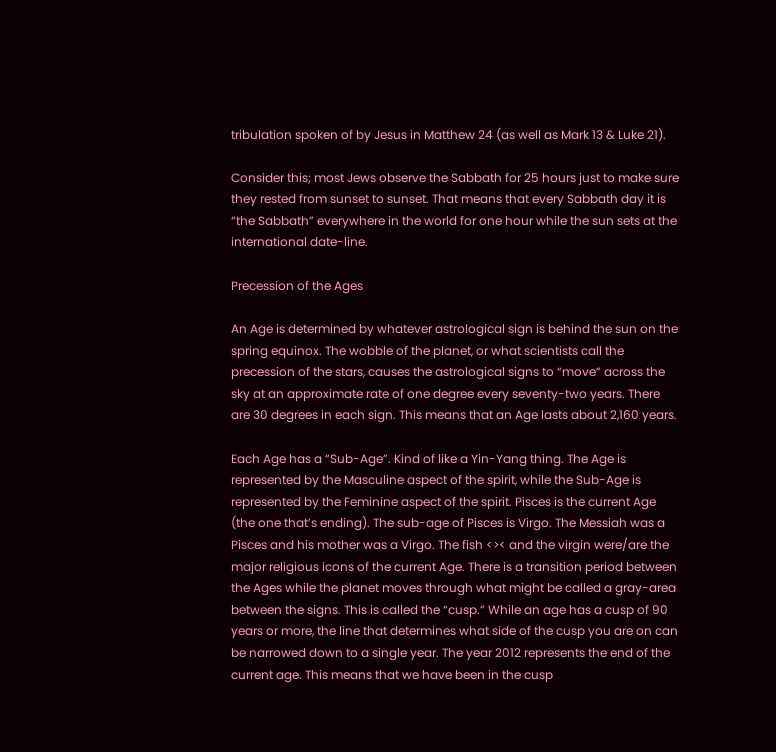tribulation spoken of by Jesus in Matthew 24 (as well as Mark 13 & Luke 21).

Consider this; most Jews observe the Sabbath for 25 hours just to make sure they rested from sunset to sunset. That means that every Sabbath day it is “the Sabbath” everywhere in the world for one hour while the sun sets at the international date-line.

Precession of the Ages

An Age is determined by whatever astrological sign is behind the sun on the spring equinox. The wobble of the planet, or what scientists call the precession of the stars, causes the astrological signs to “move” across the sky at an approximate rate of one degree every seventy-two years. There are 30 degrees in each sign. This means that an Age lasts about 2,160 years.

Each Age has a “Sub-Age”. Kind of like a Yin-Yang thing. The Age is represented by the Masculine aspect of the spirit, while the Sub-Age is represented by the Feminine aspect of the spirit. Pisces is the current Age (the one that’s ending). The sub-age of Pisces is Virgo. The Messiah was a Pisces and his mother was a Virgo. The fish <>< and the virgin were/are the major religious icons of the current Age. There is a transition period between the Ages while the planet moves through what might be called a gray-area between the signs. This is called the “cusp.” While an age has a cusp of 90 years or more, the line that determines what side of the cusp you are on can be narrowed down to a single year. The year 2012 represents the end of the current age. This means that we have been in the cusp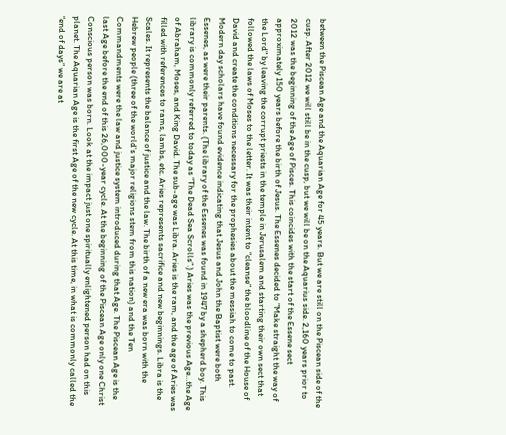between the Piscean Age and the Aquarian Age for 45 years. But we are still on the Piscean side of the cusp. After 2012 we will still be in the cusp, but we will be on the Aquarius side. 2,160 years prior to 2012 was the beginning of the Age of Pisces. This coincides with the start of the Essene sect approximately 150 years before the birth of Jesus. The Essenes decided to "Make straight the way of the Lord" by leaving the corrupt priests in the temple in Jerusalem and starting their own sect that followed the laws of Moses to the letter. It was their intent to “cleanse” the bloodline of the House of David and create the conditions necessary for the prophesies about the messiah to come to past. Modern day scholars have found evidence indicating that Jesus and John the Baptist were both Essenes, as were their parents. (The library of the Essenes was found in 1947 by a shepherd boy. This library is commonly referred to today as “The Dead Sea Scrolls”.) Aries was the previous Age…the Age of Abraham, Moses, and King David. The sub-age was Libra. Aries is the ram, and the age of Aries was filled with references to rams, lambs, etc. Aries represents sacrifice and new beginnings. Libra is the Scales. It represents the balance of justice and the law. The birth of a new era was born with the Hebrew people (three of the world's major religions stem from this nation) and the Ten Commandments were the law and justice system introduced during that Age. The Piscean Age is the last Age before the end of this 26,000-year cycle. At the beginning of the Piscean Age only one Christ Conscious person was born. Look at the impact just one spiritually enlightened person had on this planet. The Aquarian Age is the first Age of the new cycle. At this time, in what is commonly called the “end of days” we are at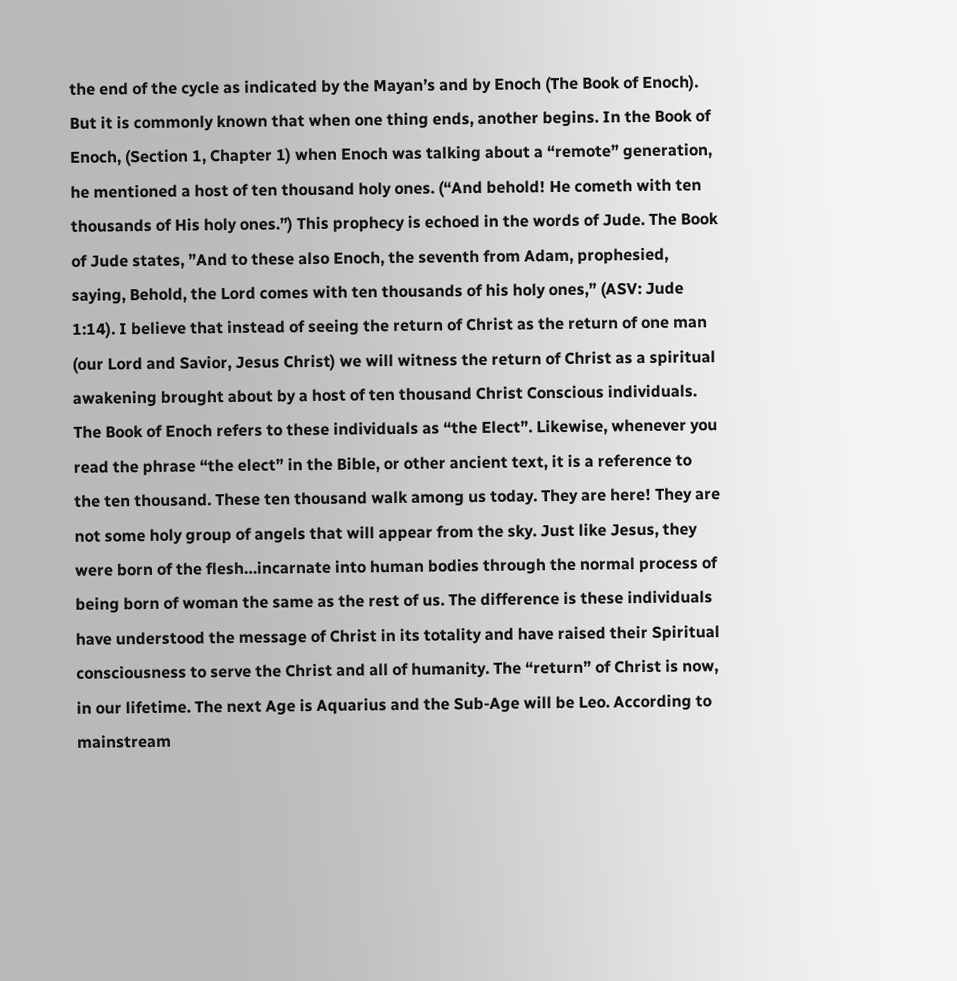the end of the cycle as indicated by the Mayan’s and by Enoch (The Book of Enoch). But it is commonly known that when one thing ends, another begins. In the Book of Enoch, (Section 1, Chapter 1) when Enoch was talking about a “remote” generation, he mentioned a host of ten thousand holy ones. (“And behold! He cometh with ten thousands of His holy ones.”) This prophecy is echoed in the words of Jude. The Book of Jude states, ”And to these also Enoch, the seventh from Adam, prophesied, saying, Behold, the Lord comes with ten thousands of his holy ones,” (ASV: Jude 1:14). I believe that instead of seeing the return of Christ as the return of one man (our Lord and Savior, Jesus Christ) we will witness the return of Christ as a spiritual awakening brought about by a host of ten thousand Christ Conscious individuals. The Book of Enoch refers to these individuals as “the Elect”. Likewise, whenever you read the phrase “the elect” in the Bible, or other ancient text, it is a reference to the ten thousand. These ten thousand walk among us today. They are here! They are not some holy group of angels that will appear from the sky. Just like Jesus, they were born of the flesh…incarnate into human bodies through the normal process of being born of woman the same as the rest of us. The difference is these individuals have understood the message of Christ in its totality and have raised their Spiritual consciousness to serve the Christ and all of humanity. The “return” of Christ is now, in our lifetime. The next Age is Aquarius and the Sub-Age will be Leo. According to mainstream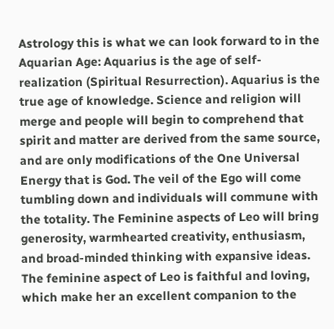Astrology this is what we can look forward to in the Aquarian Age: Aquarius is the age of self-realization (Spiritual Resurrection). Aquarius is the true age of knowledge. Science and religion will merge and people will begin to comprehend that spirit and matter are derived from the same source, and are only modifications of the One Universal Energy that is God. The veil of the Ego will come tumbling down and individuals will commune with the totality. The Feminine aspects of Leo will bring generosity, warmhearted creativity, enthusiasm, and broad-minded thinking with expansive ideas. The feminine aspect of Leo is faithful and loving, which make her an excellent companion to the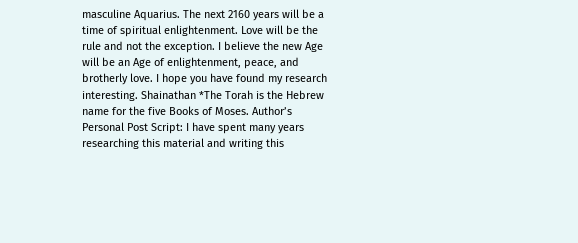masculine Aquarius. The next 2160 years will be a time of spiritual enlightenment. Love will be the rule and not the exception. I believe the new Age will be an Age of enlightenment, peace, and brotherly love. I hope you have found my research interesting. Shainathan *The Torah is the Hebrew name for the five Books of Moses. Author’s Personal Post Script: I have spent many years researching this material and writing this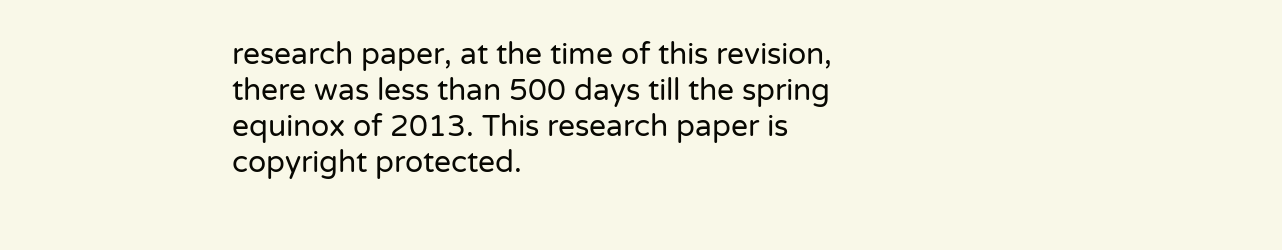research paper, at the time of this revision, there was less than 500 days till the spring equinox of 2013. This research paper is copyright protected.